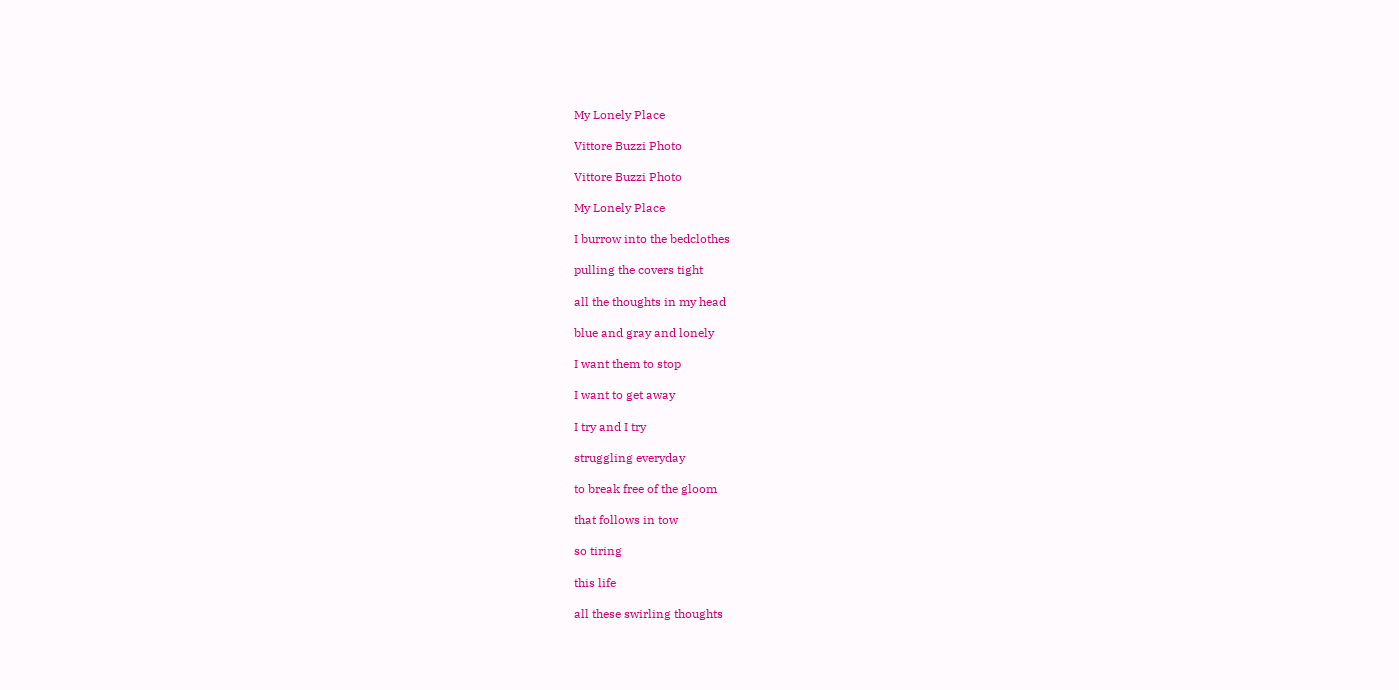My Lonely Place

Vittore Buzzi Photo

Vittore Buzzi Photo

My Lonely Place

I burrow into the bedclothes

pulling the covers tight

all the thoughts in my head

blue and gray and lonely

I want them to stop

I want to get away

I try and I try

struggling everyday

to break free of the gloom

that follows in tow

so tiring

this life

all these swirling thoughts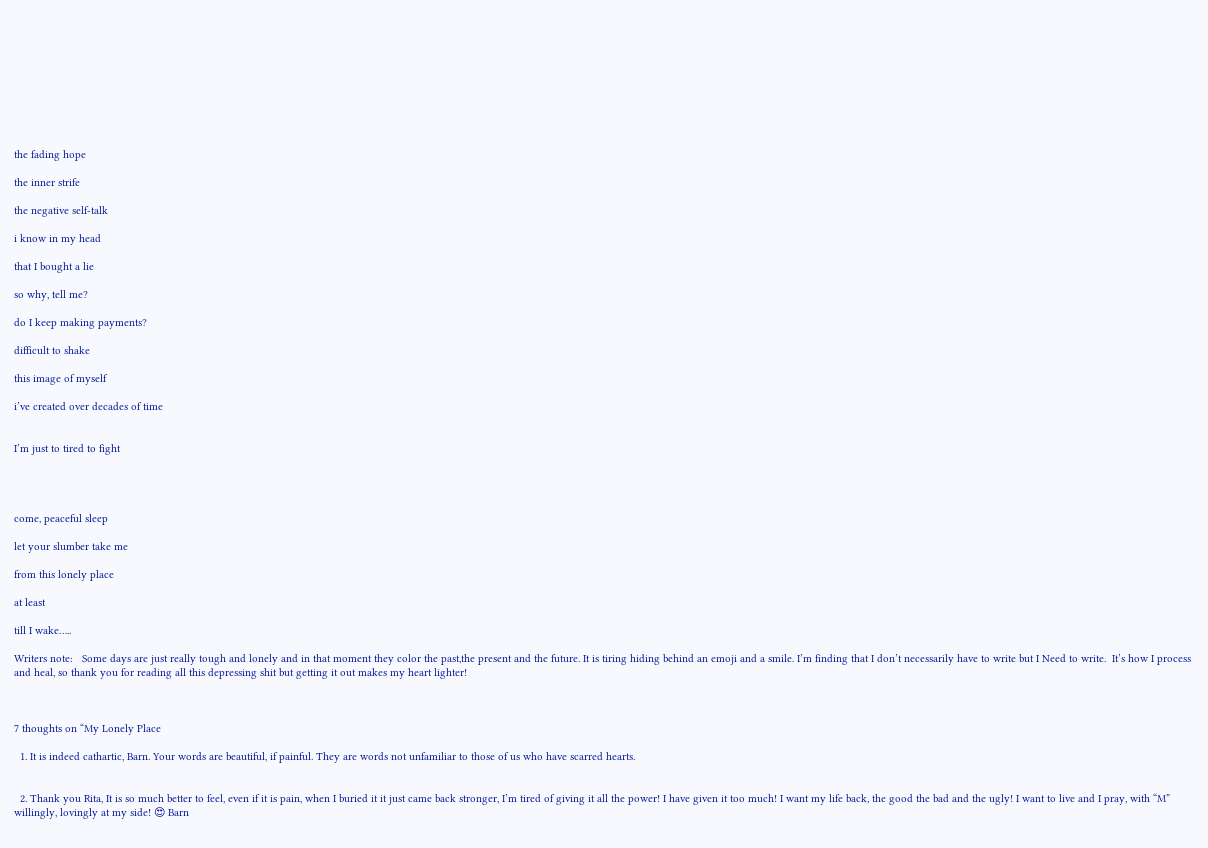the fading hope

the inner strife

the negative self-talk

i know in my head

that I bought a lie

so why, tell me?

do I keep making payments?

difficult to shake

this image of myself

i’ve created over decades of time


I’m just to tired to fight




come, peaceful sleep

let your slumber take me

from this lonely place

at least

till I wake…..

Writers note:   Some days are just really tough and lonely and in that moment they color the past,the present and the future. It is tiring hiding behind an emoji and a smile. I’m finding that I don’t necessarily have to write but I Need to write.  It’s how I process and heal, so thank you for reading all this depressing shit but getting it out makes my heart lighter!



7 thoughts on “My Lonely Place

  1. It is indeed cathartic, Barn. Your words are beautiful, if painful. They are words not unfamiliar to those of us who have scarred hearts.


  2. Thank you Rita, It is so much better to feel, even if it is pain, when I buried it it just came back stronger, I’m tired of giving it all the power! I have given it too much! I want my life back, the good the bad and the ugly! I want to live and I pray, with “M” willingly, lovingly at my side! 😍 Barn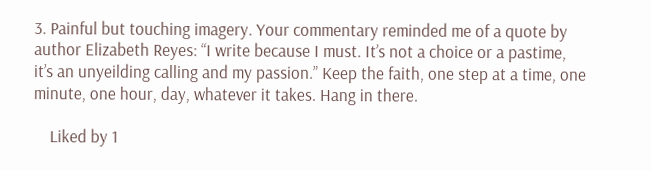3. Painful but touching imagery. Your commentary reminded me of a quote by author Elizabeth Reyes: “I write because I must. It’s not a choice or a pastime, it’s an unyeilding calling and my passion.” Keep the faith, one step at a time, one minute, one hour, day, whatever it takes. Hang in there.

    Liked by 1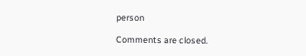person

Comments are closed.